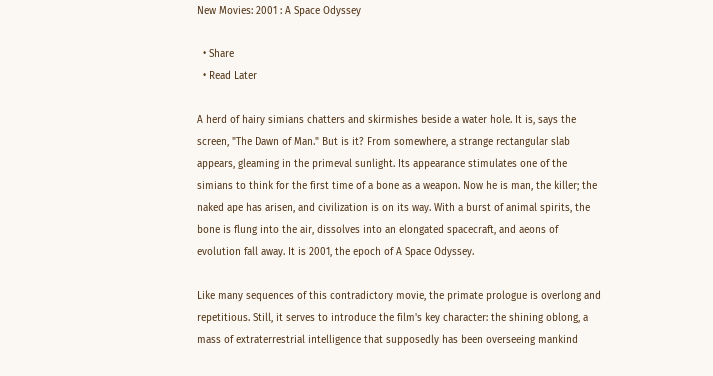New Movies: 2001 : A Space Odyssey

  • Share
  • Read Later

A herd of hairy simians chatters and skirmishes beside a water hole. It is, says the screen, "The Dawn of Man." But is it? From somewhere, a strange rectangular slab appears, gleaming in the primeval sunlight. Its appearance stimulates one of the simians to think for the first time of a bone as a weapon. Now he is man, the killer; the naked ape has arisen, and civilization is on its way. With a burst of animal spirits, the bone is flung into the air, dissolves into an elongated spacecraft, and aeons of evolution fall away. It is 2001, the epoch of A Space Odyssey.

Like many sequences of this contradictory movie, the primate prologue is overlong and repetitious. Still, it serves to introduce the film's key character: the shining oblong, a mass of extraterrestrial intelligence that supposedly has been overseeing mankind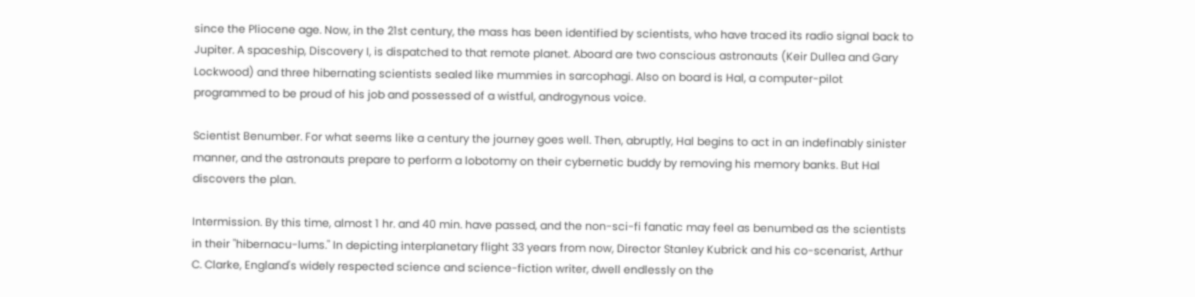since the Pliocene age. Now, in the 21st century, the mass has been identified by scientists, who have traced its radio signal back to Jupiter. A spaceship, Discovery I, is dispatched to that remote planet. Aboard are two conscious astronauts (Keir Dullea and Gary Lockwood) and three hibernating scientists sealed like mummies in sarcophagi. Also on board is Hal, a computer-pilot programmed to be proud of his job and possessed of a wistful, androgynous voice.

Scientist Benumber. For what seems like a century the journey goes well. Then, abruptly, Hal begins to act in an indefinably sinister manner, and the astronauts prepare to perform a lobotomy on their cybernetic buddy by removing his memory banks. But Hal discovers the plan.

Intermission. By this time, almost 1 hr. and 40 min. have passed, and the non-sci-fi fanatic may feel as benumbed as the scientists in their "hibernacu-lums." In depicting interplanetary flight 33 years from now, Director Stanley Kubrick and his co-scenarist, Arthur C. Clarke, England's widely respected science and science-fiction writer, dwell endlessly on the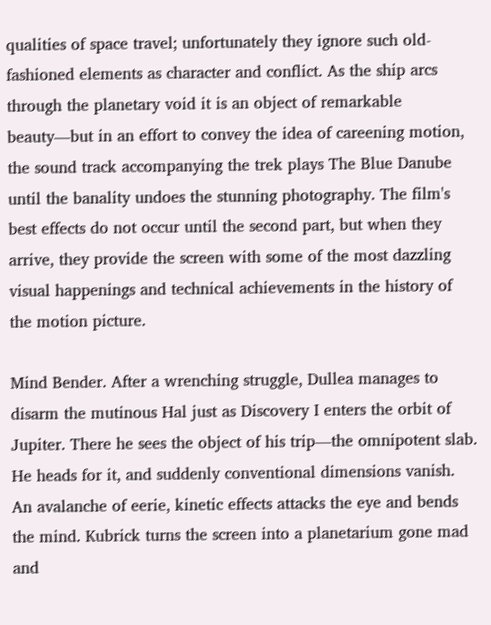qualities of space travel; unfortunately they ignore such old-fashioned elements as character and conflict. As the ship arcs through the planetary void it is an object of remarkable beauty—but in an effort to convey the idea of careening motion, the sound track accompanying the trek plays The Blue Danube until the banality undoes the stunning photography. The film's best effects do not occur until the second part, but when they arrive, they provide the screen with some of the most dazzling visual happenings and technical achievements in the history of the motion picture.

Mind Bender. After a wrenching struggle, Dullea manages to disarm the mutinous Hal just as Discovery I enters the orbit of Jupiter. There he sees the object of his trip—the omnipotent slab. He heads for it, and suddenly conventional dimensions vanish. An avalanche of eerie, kinetic effects attacks the eye and bends the mind. Kubrick turns the screen into a planetarium gone mad and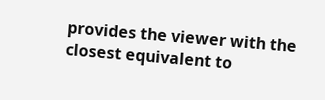provides the viewer with the closest equivalent to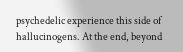psychedelic experience this side of hallucinogens. At the end, beyond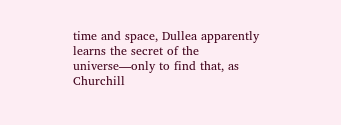time and space, Dullea apparently learns the secret of the universe—only to find that, as Churchill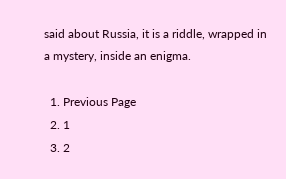said about Russia, it is a riddle, wrapped in a mystery, inside an enigma.

  1. Previous Page
  2. 1
  3. 2